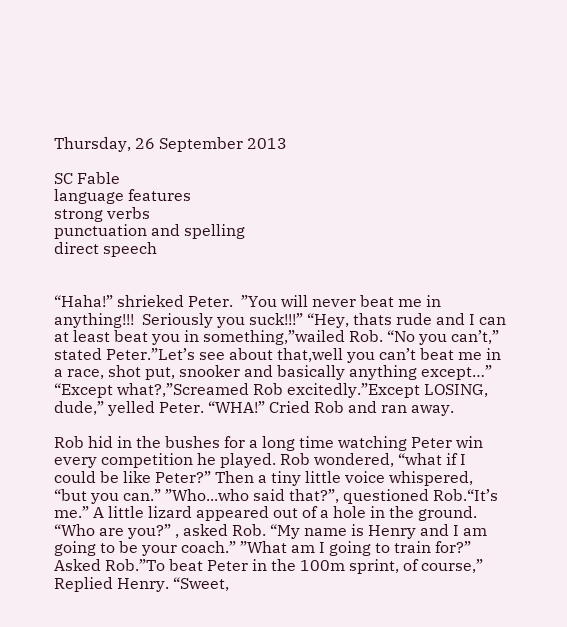Thursday, 26 September 2013

SC Fable
language features
strong verbs
punctuation and spelling
direct speech


“Haha!” shrieked Peter.  ”You will never beat me in anything!!!  Seriously you suck!!!” “Hey, thats rude and I can at least beat you in something,”wailed Rob. “No you can’t,” stated Peter.”Let’s see about that,well you can’t beat me in a race, shot put, snooker and basically anything except…”
“Except what?,”Screamed Rob excitedly.”Except LOSING, dude,” yelled Peter. “WHA!” Cried Rob and ran away.

Rob hid in the bushes for a long time watching Peter win every competition he played. Rob wondered, “what if I could be like Peter?” Then a tiny little voice whispered, “but you can.” ”Who...who said that?”, questioned Rob.“It’s me.” A little lizard appeared out of a hole in the ground.
“Who are you?” , asked Rob. “My name is Henry and I am going to be your coach.” ”What am I going to train for?” Asked Rob.”To beat Peter in the 100m sprint, of course,” Replied Henry. “Sweet,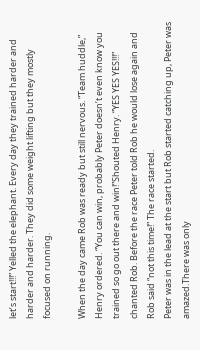let’s start!!!” Yelled the elephant. Every day they trained harder and harder and harder. They did some weight lifting but they mostly focused on running.

When the day came Rob was ready but still nervous. “Team huddle,” Henry ordered. “You can win, probably Peter doesn’t even know you trained so go out there and win!”Shouted Henry. “YES YES YES!!!” chanted Rob. Before the race Peter told Rob he would lose again and Rob said “not this time!” The race started.
Peter was in the lead at the start but Rob started catching up, Peter was amazed.There was only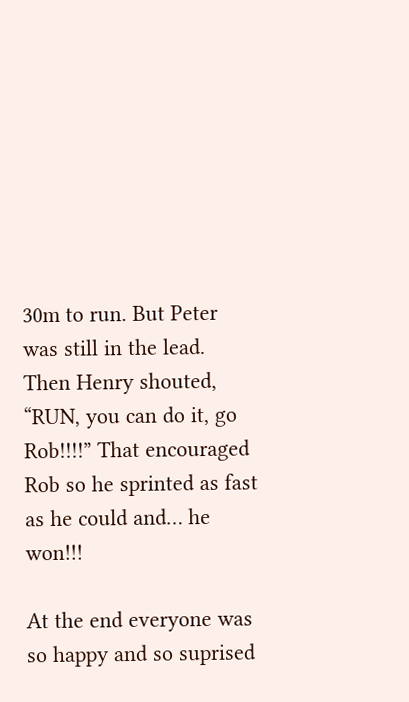30m to run. But Peter was still in the lead.
Then Henry shouted, “RUN, you can do it, go Rob!!!!” That encouraged Rob so he sprinted as fast as he could and… he won!!!

At the end everyone was so happy and so suprised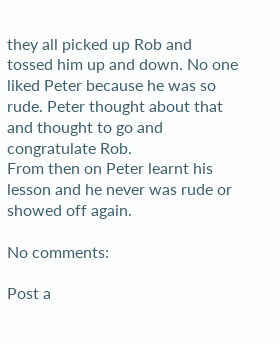they all picked up Rob and tossed him up and down. No one liked Peter because he was so rude. Peter thought about that and thought to go and congratulate Rob.
From then on Peter learnt his lesson and he never was rude or showed off again.

No comments:

Post a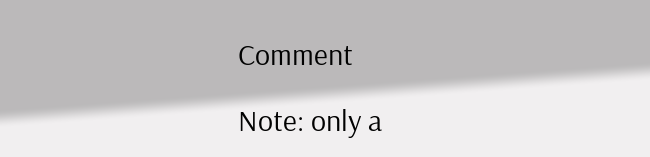Comment

Note: only a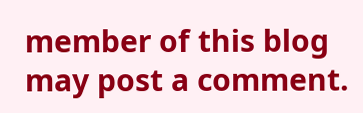member of this blog may post a comment.